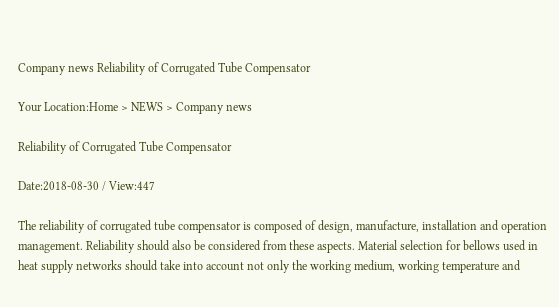Company news Reliability of Corrugated Tube Compensator

Your Location:Home > NEWS > Company news

Reliability of Corrugated Tube Compensator

Date:2018-08-30 / View:447

The reliability of corrugated tube compensator is composed of design, manufacture, installation and operation management. Reliability should also be considered from these aspects. Material selection for bellows used in heat supply networks should take into account not only the working medium, working temperature and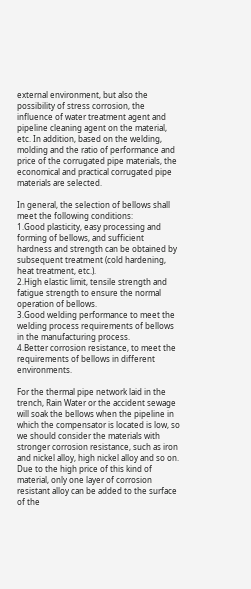external environment, but also the possibility of stress corrosion, the influence of water treatment agent and pipeline cleaning agent on the material, etc. In addition, based on the welding, molding and the ratio of performance and price of the corrugated pipe materials, the economical and practical corrugated pipe materials are selected.

In general, the selection of bellows shall meet the following conditions:
1.Good plasticity, easy processing and forming of bellows, and sufficient hardness and strength can be obtained by subsequent treatment (cold hardening, heat treatment, etc.).
2.High elastic limit, tensile strength and fatigue strength to ensure the normal operation of bellows.
3.Good welding performance to meet the welding process requirements of bellows in the manufacturing process.
4.Better corrosion resistance, to meet the requirements of bellows in different environments.

For the thermal pipe network laid in the trench, Rain Water or the accident sewage will soak the bellows when the pipeline in which the compensator is located is low, so we should consider the materials with stronger corrosion resistance, such as iron and nickel alloy, high nickel alloy and so on. Due to the high price of this kind of material, only one layer of corrosion resistant alloy can be added to the surface of the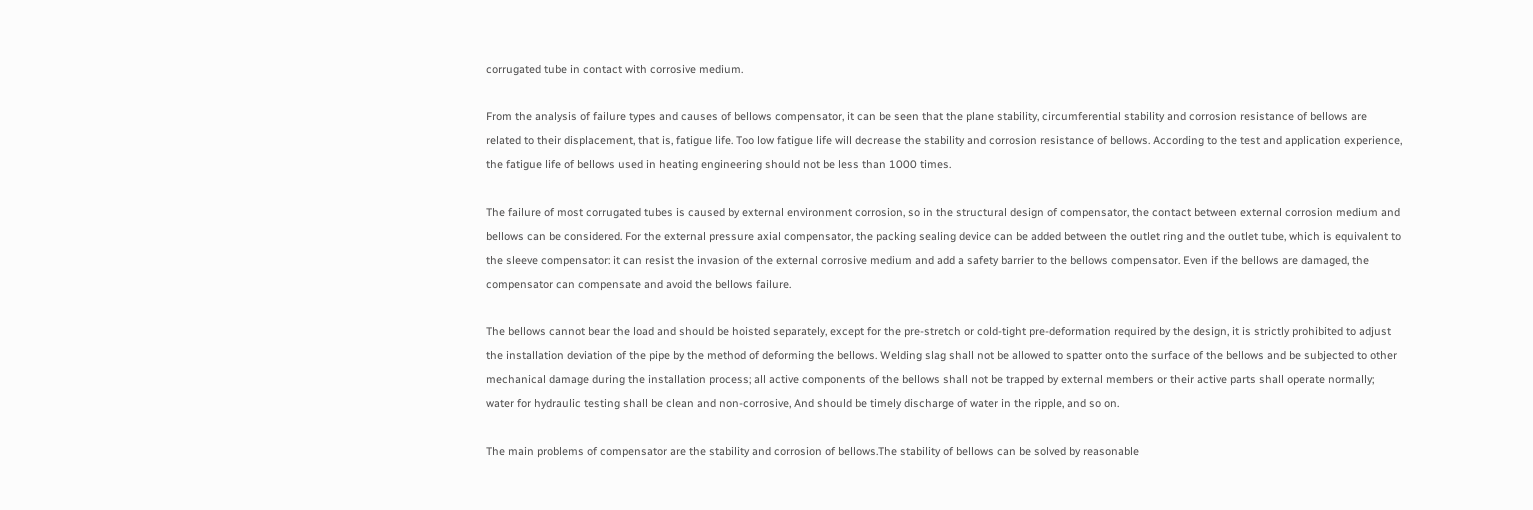corrugated tube in contact with corrosive medium.

From the analysis of failure types and causes of bellows compensator, it can be seen that the plane stability, circumferential stability and corrosion resistance of bellows are related to their displacement, that is, fatigue life. Too low fatigue life will decrease the stability and corrosion resistance of bellows. According to the test and application experience, the fatigue life of bellows used in heating engineering should not be less than 1000 times.

The failure of most corrugated tubes is caused by external environment corrosion, so in the structural design of compensator, the contact between external corrosion medium and bellows can be considered. For the external pressure axial compensator, the packing sealing device can be added between the outlet ring and the outlet tube, which is equivalent to the sleeve compensator: it can resist the invasion of the external corrosive medium and add a safety barrier to the bellows compensator. Even if the bellows are damaged, the compensator can compensate and avoid the bellows failure.

The bellows cannot bear the load and should be hoisted separately, except for the pre-stretch or cold-tight pre-deformation required by the design, it is strictly prohibited to adjust the installation deviation of the pipe by the method of deforming the bellows. Welding slag shall not be allowed to spatter onto the surface of the bellows and be subjected to other mechanical damage during the installation process; all active components of the bellows shall not be trapped by external members or their active parts shall operate normally; water for hydraulic testing shall be clean and non-corrosive, And should be timely discharge of water in the ripple, and so on.

The main problems of compensator are the stability and corrosion of bellows.The stability of bellows can be solved by reasonable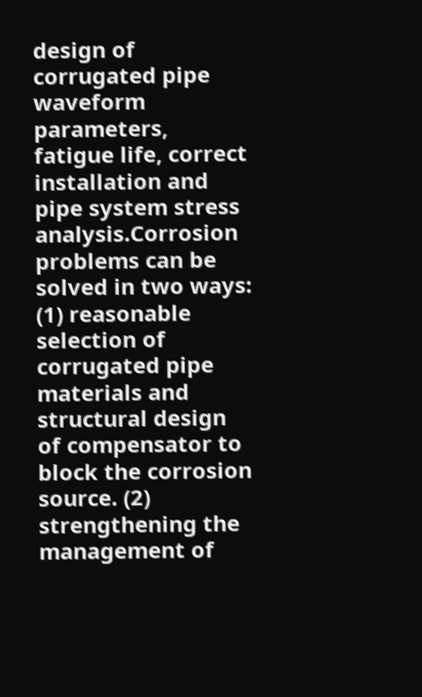design of corrugated pipe waveform parameters, fatigue life, correct installation and pipe system stress analysis.Corrosion problems can be solved in two ways: (1) reasonable selection of corrugated pipe materials and structural design of compensator to block the corrosion source. (2) strengthening the management of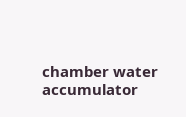chamber water accumulator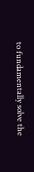to fundamentally solve the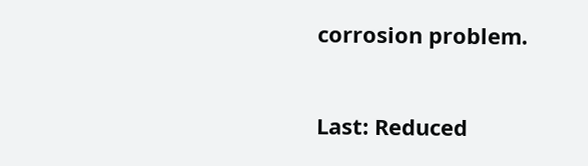corrosion problem.


Last: Reduced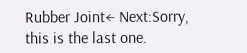Rubber Joint← Next:Sorry, this is the last one.